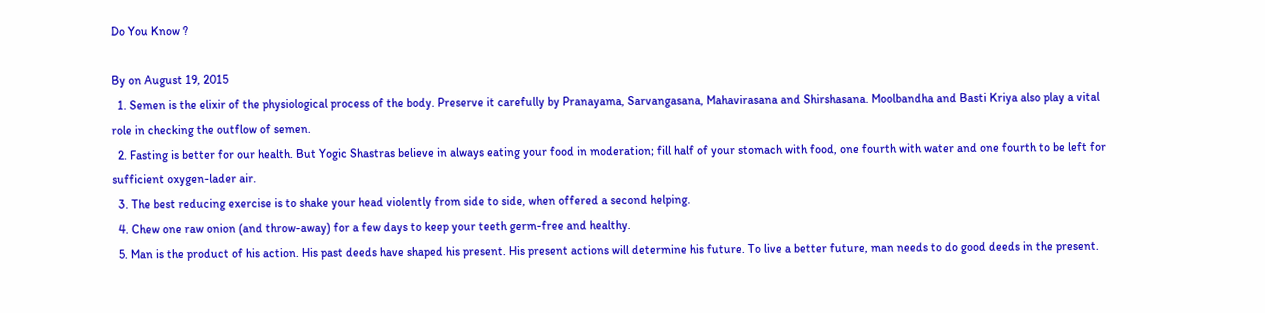Do You Know ?

By on August 19, 2015
  1. Semen is the elixir of the physiological process of the body. Preserve it carefully by Pranayama, Sarvangasana, Mahavirasana and Shirshasana. Moolbandha and Basti Kriya also play a vital role in checking the outflow of semen.
  2. Fasting is better for our health. But Yogic Shastras believe in always eating your food in moderation; fill half of your stomach with food, one fourth with water and one fourth to be left for sufficient oxygen-lader air.
  3. The best reducing exercise is to shake your head violently from side to side, when offered a second helping.
  4. Chew one raw onion (and throw-away) for a few days to keep your teeth germ-free and healthy.
  5. Man is the product of his action. His past deeds have shaped his present. His present actions will determine his future. To live a better future, man needs to do good deeds in the present.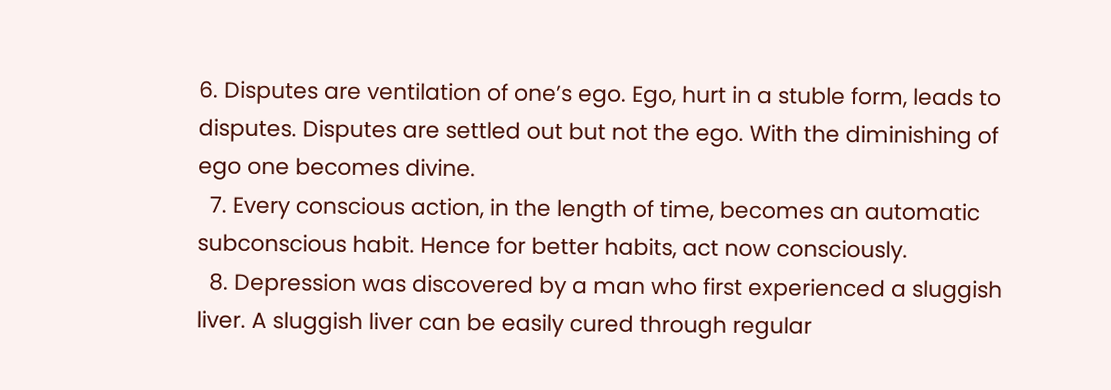6. Disputes are ventilation of one’s ego. Ego, hurt in a stuble form, leads to disputes. Disputes are settled out but not the ego. With the diminishing of ego one becomes divine.
  7. Every conscious action, in the length of time, becomes an automatic subconscious habit. Hence for better habits, act now consciously.
  8. Depression was discovered by a man who first experienced a sluggish liver. A sluggish liver can be easily cured through regular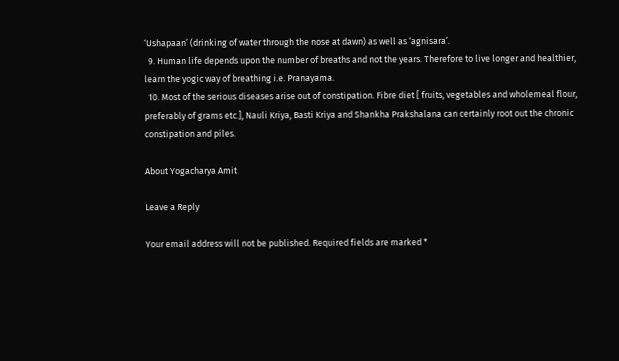‘Ushapaan’ (drinking of water through the nose at dawn) as well as ‘agnisara’.
  9. Human life depends upon the number of breaths and not the years. Therefore to live longer and healthier, learn the yogic way of breathing i.e. Pranayama.
  10. Most of the serious diseases arise out of constipation. Fibre diet [ fruits, vegetables and wholemeal flour, preferably of grams etc.], Nauli Kriya, Basti Kriya and Shankha Prakshalana can certainly root out the chronic constipation and piles.

About Yogacharya Amit

Leave a Reply

Your email address will not be published. Required fields are marked *